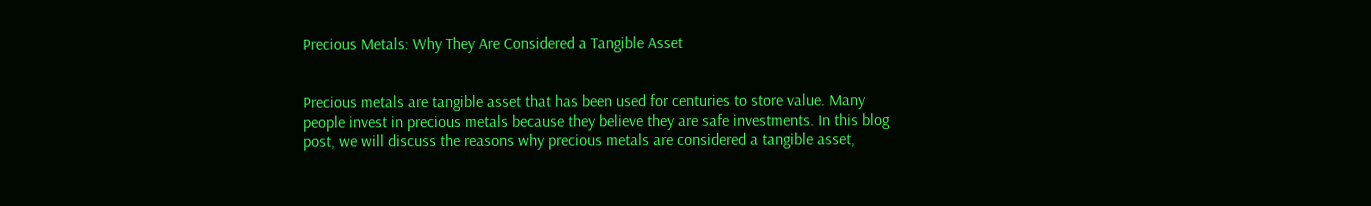Precious Metals: Why They Are Considered a Tangible Asset


Precious metals are tangible asset that has been used for centuries to store value. Many people invest in precious metals because they believe they are safe investments. In this blog post, we will discuss the reasons why precious metals are considered a tangible asset,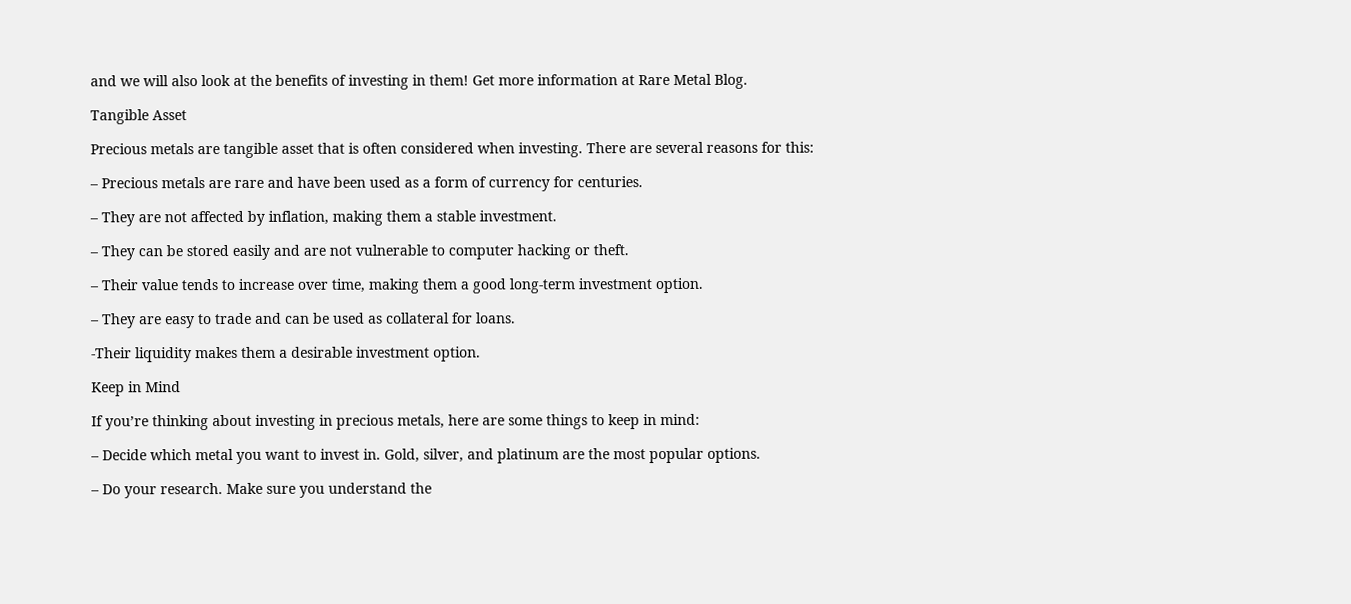and we will also look at the benefits of investing in them! Get more information at Rare Metal Blog.

Tangible Asset

Precious metals are tangible asset that is often considered when investing. There are several reasons for this:

– Precious metals are rare and have been used as a form of currency for centuries.

– They are not affected by inflation, making them a stable investment.

– They can be stored easily and are not vulnerable to computer hacking or theft.

– Their value tends to increase over time, making them a good long-term investment option.

– They are easy to trade and can be used as collateral for loans.

-Their liquidity makes them a desirable investment option.

Keep in Mind

If you’re thinking about investing in precious metals, here are some things to keep in mind:

– Decide which metal you want to invest in. Gold, silver, and platinum are the most popular options.

– Do your research. Make sure you understand the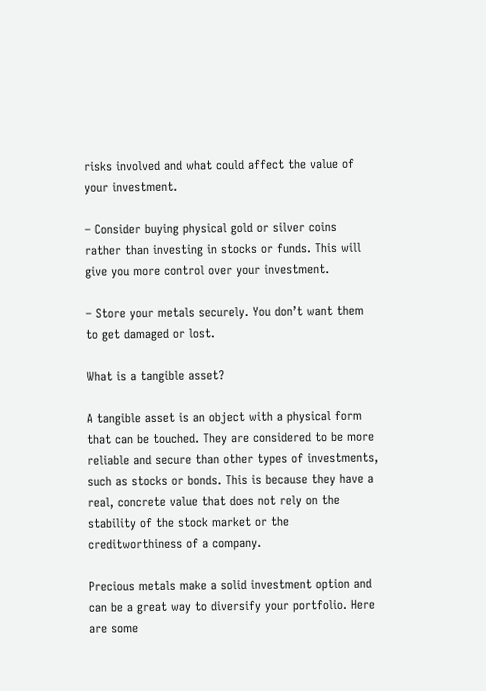risks involved and what could affect the value of your investment.

– Consider buying physical gold or silver coins rather than investing in stocks or funds. This will give you more control over your investment.

– Store your metals securely. You don’t want them to get damaged or lost.

What is a tangible asset?

A tangible asset is an object with a physical form that can be touched. They are considered to be more reliable and secure than other types of investments, such as stocks or bonds. This is because they have a real, concrete value that does not rely on the stability of the stock market or the creditworthiness of a company.

Precious metals make a solid investment option and can be a great way to diversify your portfolio. Here are some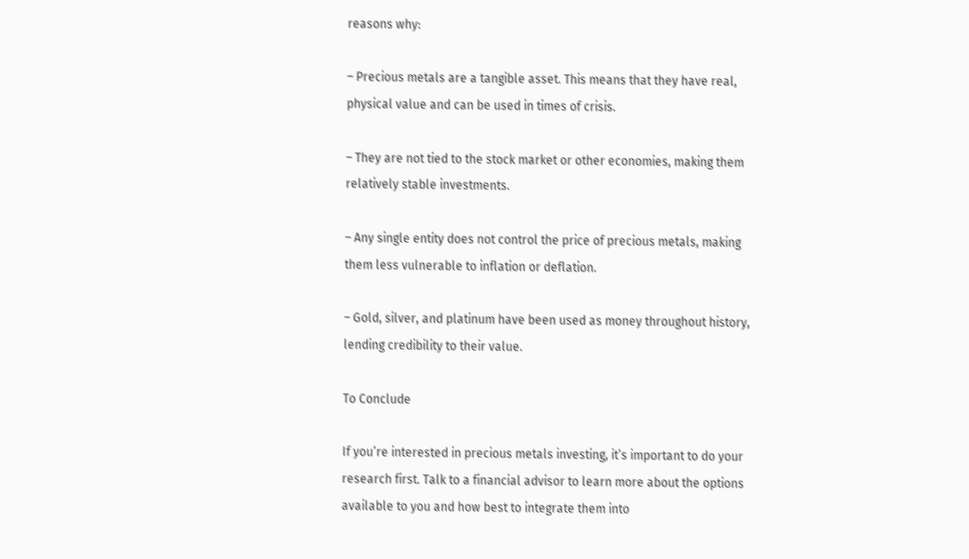reasons why:

– Precious metals are a tangible asset. This means that they have real, physical value and can be used in times of crisis.

– They are not tied to the stock market or other economies, making them relatively stable investments.

– Any single entity does not control the price of precious metals, making them less vulnerable to inflation or deflation.

– Gold, silver, and platinum have been used as money throughout history, lending credibility to their value.

To Conclude

If you’re interested in precious metals investing, it’s important to do your research first. Talk to a financial advisor to learn more about the options available to you and how best to integrate them into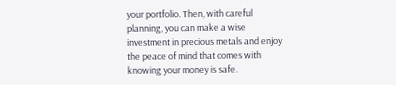your portfolio. Then, with careful planning, you can make a wise investment in precious metals and enjoy the peace of mind that comes with knowing your money is safe.